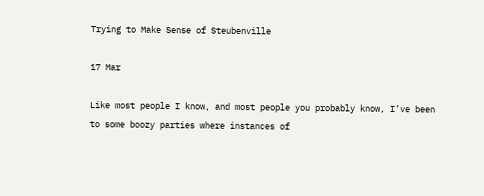Trying to Make Sense of Steubenville

17 Mar

Like most people I know, and most people you probably know, I’ve been to some boozy parties where instances of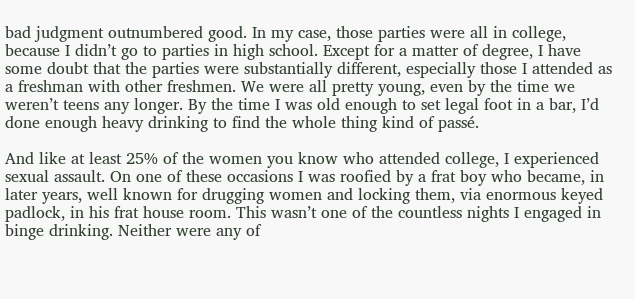bad judgment outnumbered good. In my case, those parties were all in college, because I didn’t go to parties in high school. Except for a matter of degree, I have some doubt that the parties were substantially different, especially those I attended as a freshman with other freshmen. We were all pretty young, even by the time we weren’t teens any longer. By the time I was old enough to set legal foot in a bar, I’d done enough heavy drinking to find the whole thing kind of passé.

And like at least 25% of the women you know who attended college, I experienced sexual assault. On one of these occasions I was roofied by a frat boy who became, in later years, well known for drugging women and locking them, via enormous keyed padlock, in his frat house room. This wasn’t one of the countless nights I engaged in binge drinking. Neither were any of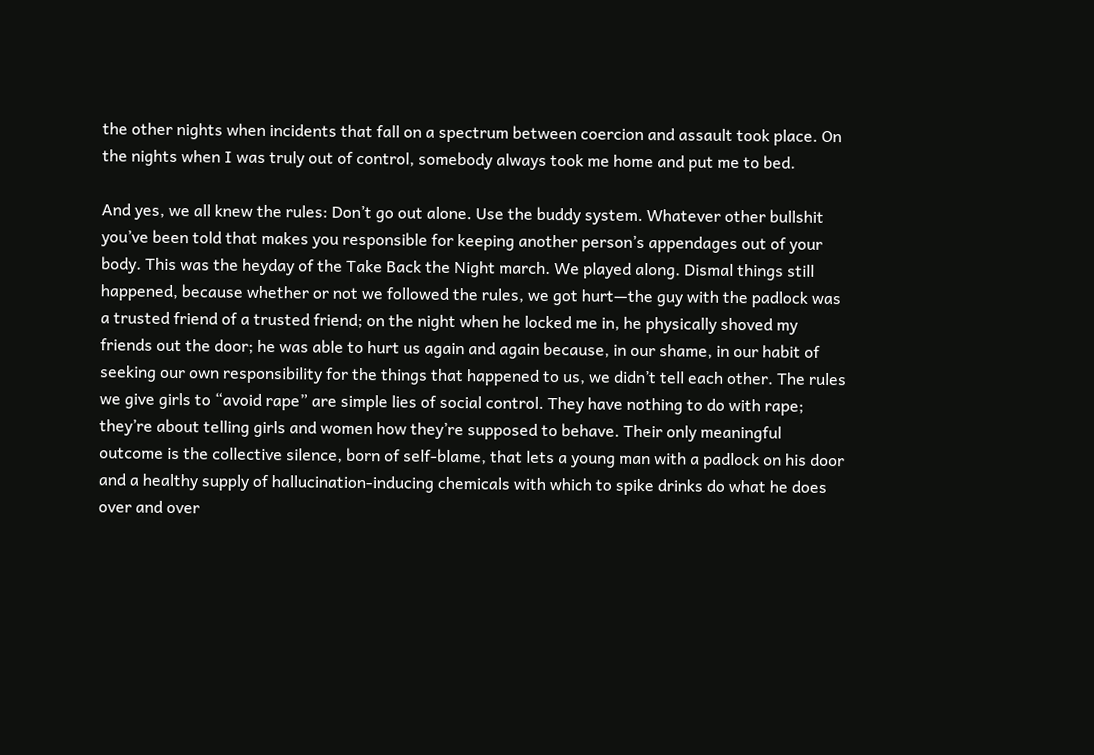the other nights when incidents that fall on a spectrum between coercion and assault took place. On the nights when I was truly out of control, somebody always took me home and put me to bed.

And yes, we all knew the rules: Don’t go out alone. Use the buddy system. Whatever other bullshit you’ve been told that makes you responsible for keeping another person’s appendages out of your body. This was the heyday of the Take Back the Night march. We played along. Dismal things still happened, because whether or not we followed the rules, we got hurt—the guy with the padlock was a trusted friend of a trusted friend; on the night when he locked me in, he physically shoved my friends out the door; he was able to hurt us again and again because, in our shame, in our habit of seeking our own responsibility for the things that happened to us, we didn’t tell each other. The rules we give girls to “avoid rape” are simple lies of social control. They have nothing to do with rape; they’re about telling girls and women how they’re supposed to behave. Their only meaningful outcome is the collective silence, born of self-blame, that lets a young man with a padlock on his door and a healthy supply of hallucination-inducing chemicals with which to spike drinks do what he does over and over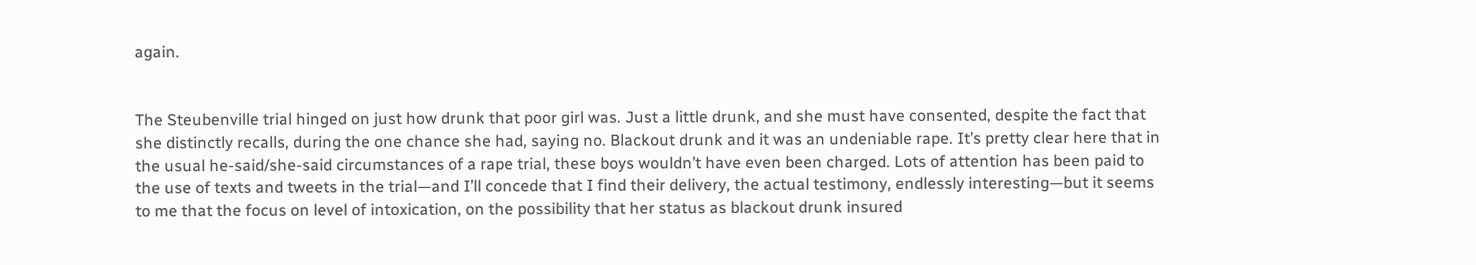again.


The Steubenville trial hinged on just how drunk that poor girl was. Just a little drunk, and she must have consented, despite the fact that she distinctly recalls, during the one chance she had, saying no. Blackout drunk and it was an undeniable rape. It’s pretty clear here that in the usual he-said/she-said circumstances of a rape trial, these boys wouldn’t have even been charged. Lots of attention has been paid to the use of texts and tweets in the trial—and I’ll concede that I find their delivery, the actual testimony, endlessly interesting—but it seems to me that the focus on level of intoxication, on the possibility that her status as blackout drunk insured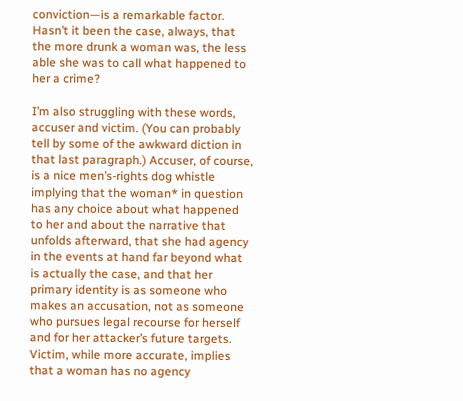conviction—is a remarkable factor. Hasn’t it been the case, always, that the more drunk a woman was, the less able she was to call what happened to her a crime?

I’m also struggling with these words, accuser and victim. (You can probably tell by some of the awkward diction in that last paragraph.) Accuser, of course, is a nice men’s-rights dog whistle implying that the woman* in question has any choice about what happened to her and about the narrative that unfolds afterward, that she had agency in the events at hand far beyond what is actually the case, and that her primary identity is as someone who makes an accusation, not as someone who pursues legal recourse for herself and for her attacker’s future targets. Victim, while more accurate, implies that a woman has no agency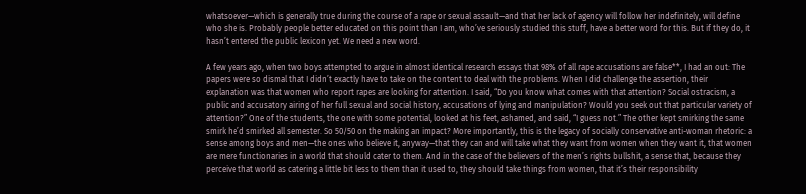whatsoever—which is generally true during the course of a rape or sexual assault—and that her lack of agency will follow her indefinitely, will define who she is. Probably people better educated on this point than I am, who’ve seriously studied this stuff, have a better word for this. But if they do, it hasn’t entered the public lexicon yet. We need a new word.

A few years ago, when two boys attempted to argue in almost identical research essays that 98% of all rape accusations are false**, I had an out: The papers were so dismal that I didn’t exactly have to take on the content to deal with the problems. When I did challenge the assertion, their explanation was that women who report rapes are looking for attention. I said, “Do you know what comes with that attention? Social ostracism, a public and accusatory airing of her full sexual and social history, accusations of lying and manipulation? Would you seek out that particular variety of attention?” One of the students, the one with some potential, looked at his feet, ashamed, and said, “I guess not.” The other kept smirking the same smirk he’d smirked all semester. So 50/50 on the making an impact? More importantly, this is the legacy of socially conservative anti-woman rhetoric: a sense among boys and men—the ones who believe it, anyway—that they can and will take what they want from women when they want it, that women are mere functionaries in a world that should cater to them. And in the case of the believers of the men’s rights bullshit, a sense that, because they perceive that world as catering a little bit less to them than it used to, they should take things from women, that it’s their responsibility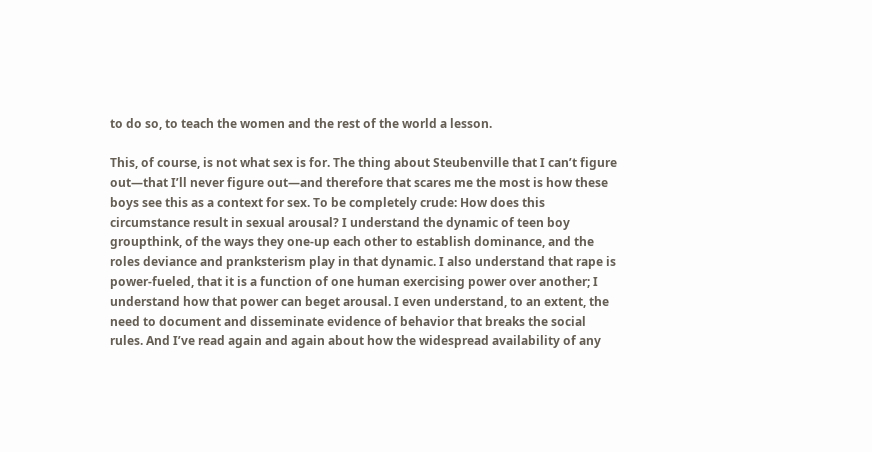to do so, to teach the women and the rest of the world a lesson.

This, of course, is not what sex is for. The thing about Steubenville that I can’t figure out—that I’ll never figure out—and therefore that scares me the most is how these boys see this as a context for sex. To be completely crude: How does this circumstance result in sexual arousal? I understand the dynamic of teen boy groupthink, of the ways they one-up each other to establish dominance, and the roles deviance and pranksterism play in that dynamic. I also understand that rape is power-fueled, that it is a function of one human exercising power over another; I understand how that power can beget arousal. I even understand, to an extent, the need to document and disseminate evidence of behavior that breaks the social rules. And I’ve read again and again about how the widespread availability of any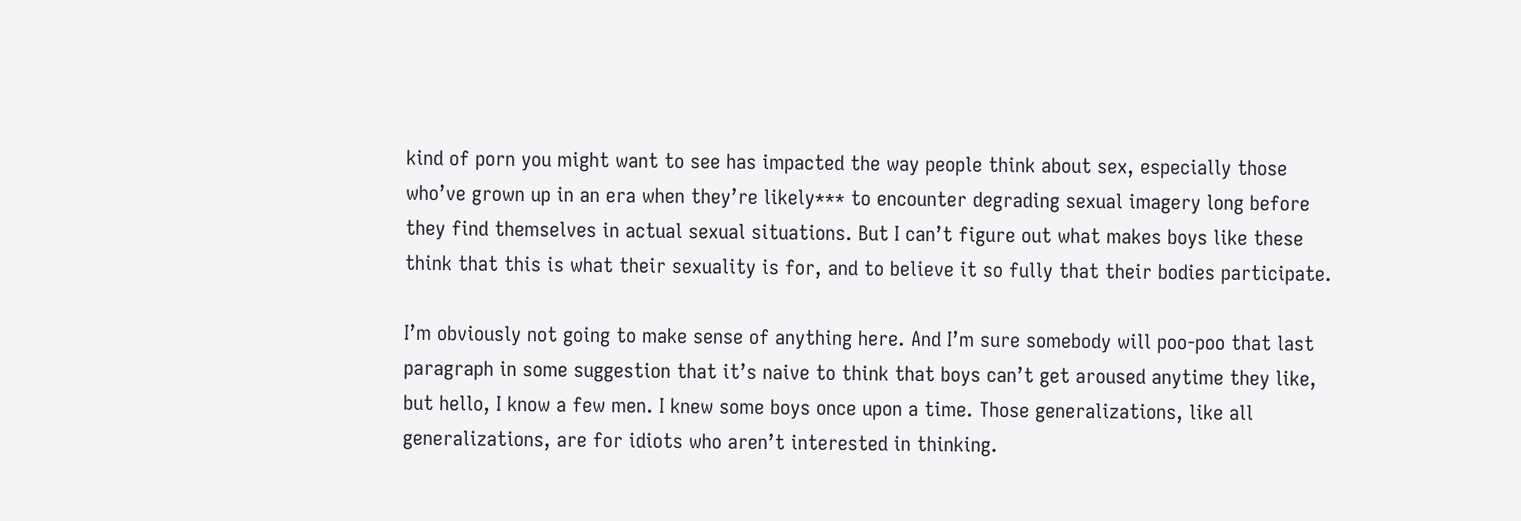kind of porn you might want to see has impacted the way people think about sex, especially those who’ve grown up in an era when they’re likely*** to encounter degrading sexual imagery long before they find themselves in actual sexual situations. But I can’t figure out what makes boys like these think that this is what their sexuality is for, and to believe it so fully that their bodies participate.

I’m obviously not going to make sense of anything here. And I’m sure somebody will poo-poo that last paragraph in some suggestion that it’s naive to think that boys can’t get aroused anytime they like, but hello, I know a few men. I knew some boys once upon a time. Those generalizations, like all generalizations, are for idiots who aren’t interested in thinking.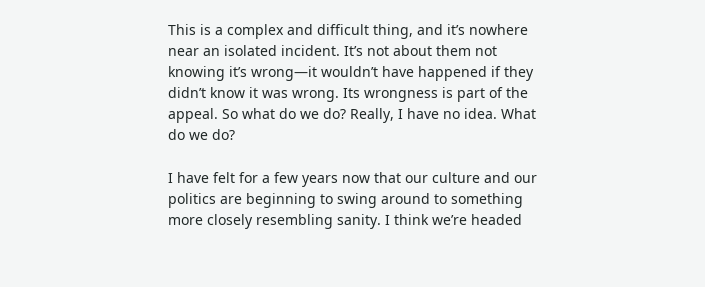This is a complex and difficult thing, and it’s nowhere near an isolated incident. It’s not about them not knowing it’s wrong—it wouldn’t have happened if they didn’t know it was wrong. Its wrongness is part of the appeal. So what do we do? Really, I have no idea. What do we do?

I have felt for a few years now that our culture and our politics are beginning to swing around to something more closely resembling sanity. I think we’re headed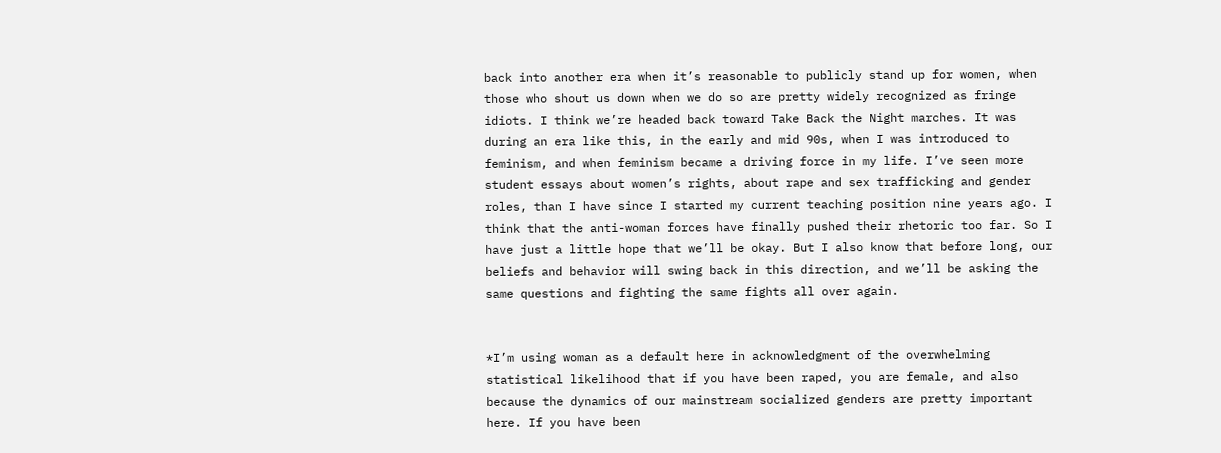back into another era when it’s reasonable to publicly stand up for women, when those who shout us down when we do so are pretty widely recognized as fringe idiots. I think we’re headed back toward Take Back the Night marches. It was during an era like this, in the early and mid 90s, when I was introduced to feminism, and when feminism became a driving force in my life. I’ve seen more student essays about women’s rights, about rape and sex trafficking and gender roles, than I have since I started my current teaching position nine years ago. I think that the anti-woman forces have finally pushed their rhetoric too far. So I have just a little hope that we’ll be okay. But I also know that before long, our beliefs and behavior will swing back in this direction, and we’ll be asking the same questions and fighting the same fights all over again.


*I’m using woman as a default here in acknowledgment of the overwhelming statistical likelihood that if you have been raped, you are female, and also because the dynamics of our mainstream socialized genders are pretty important here. If you have been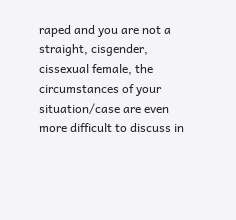raped and you are not a straight, cisgender, cissexual female, the circumstances of your situation/case are even more difficult to discuss in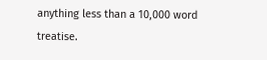anything less than a 10,000 word treatise.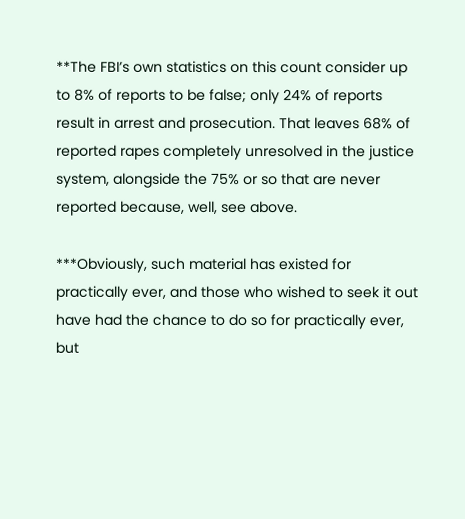**The FBI’s own statistics on this count consider up to 8% of reports to be false; only 24% of reports result in arrest and prosecution. That leaves 68% of reported rapes completely unresolved in the justice system, alongside the 75% or so that are never reported because, well, see above.

***Obviously, such material has existed for practically ever, and those who wished to seek it out have had the chance to do so for practically ever, but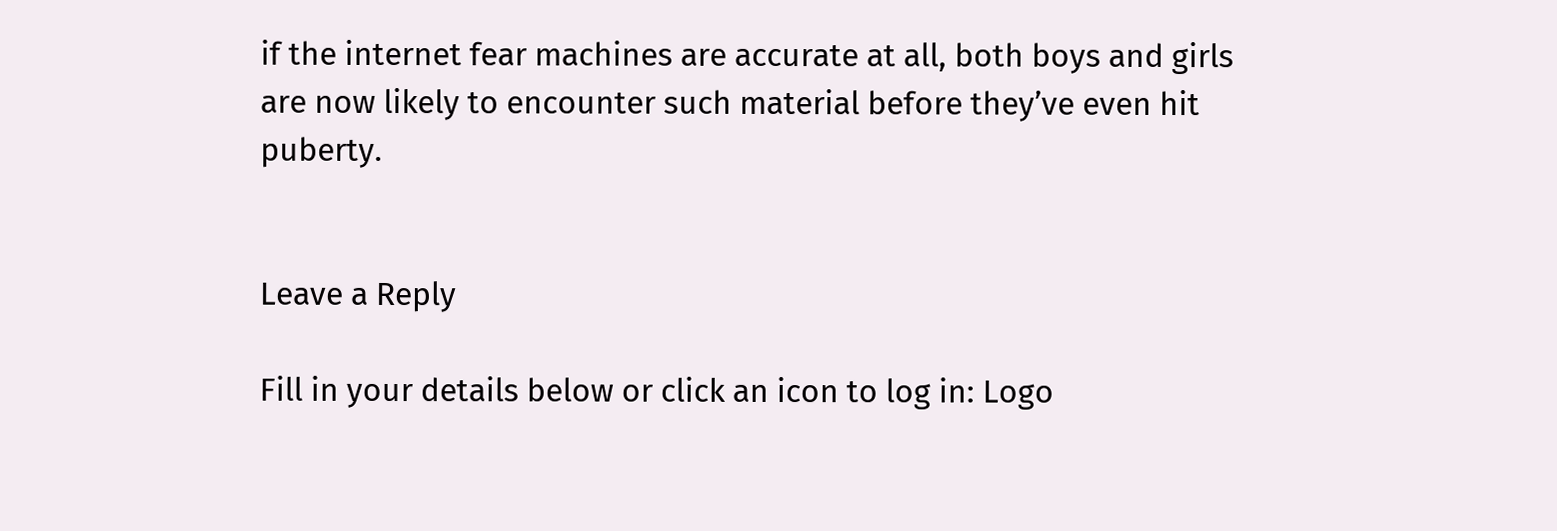if the internet fear machines are accurate at all, both boys and girls are now likely to encounter such material before they’ve even hit puberty.


Leave a Reply

Fill in your details below or click an icon to log in: Logo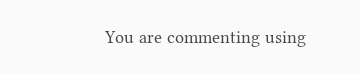You are commenting using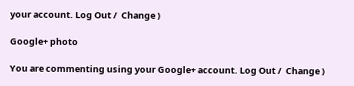your account. Log Out /  Change )

Google+ photo

You are commenting using your Google+ account. Log Out /  Change )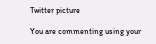Twitter picture

You are commenting using your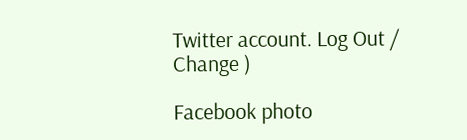Twitter account. Log Out /  Change )

Facebook photo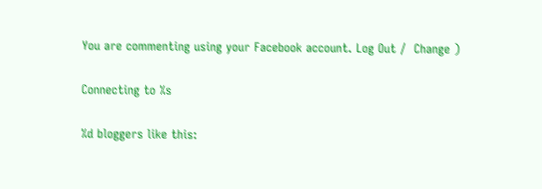You are commenting using your Facebook account. Log Out /  Change )

Connecting to %s

%d bloggers like this: